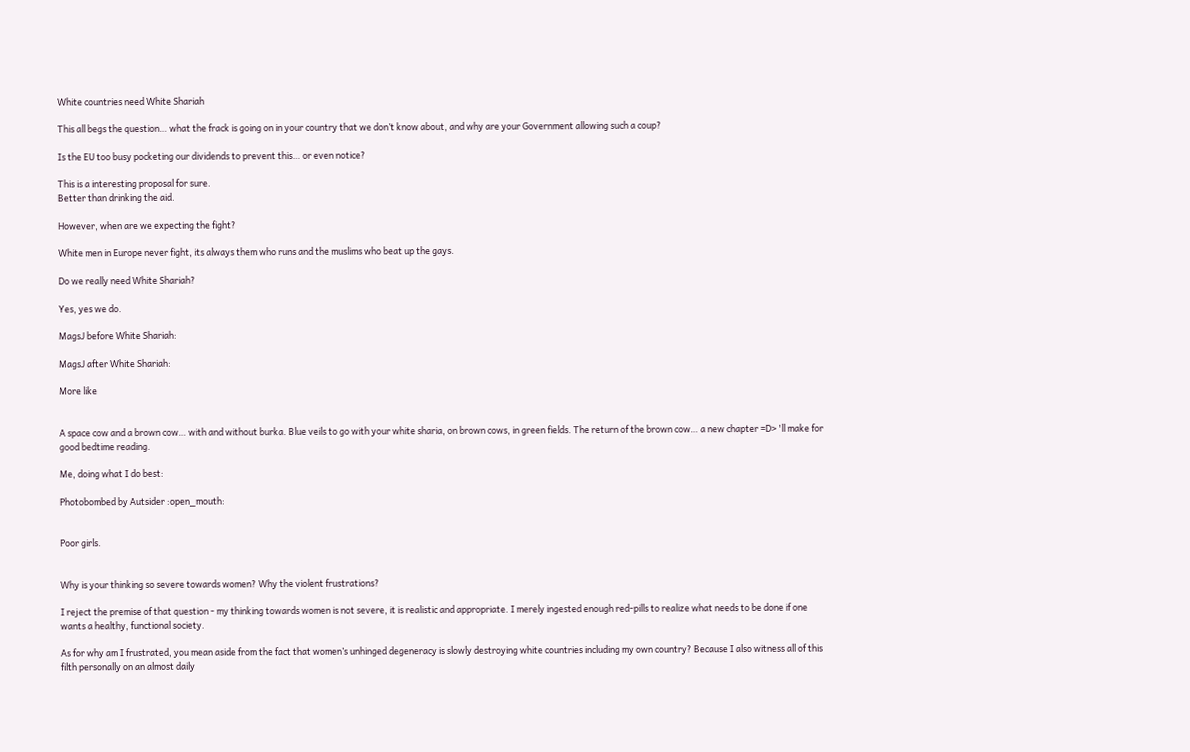White countries need White Shariah

This all begs the question… what the frack is going on in your country that we don’t know about, and why are your Government allowing such a coup?

Is the EU too busy pocketing our dividends to prevent this… or even notice?

This is a interesting proposal for sure.
Better than drinking the aid.

However, when are we expecting the fight?

White men in Europe never fight, its always them who runs and the muslims who beat up the gays.

Do we really need White Shariah?

Yes, yes we do.

MagsJ before White Shariah:

MagsJ after White Shariah:

More like


A space cow and a brown cow… with and without burka. Blue veils to go with your white sharia, on brown cows, in green fields. The return of the brown cow… a new chapter =D> 'll make for good bedtime reading.

Me, doing what I do best:

Photobombed by Autsider :open_mouth:


Poor girls.


Why is your thinking so severe towards women? Why the violent frustrations?

I reject the premise of that question - my thinking towards women is not severe, it is realistic and appropriate. I merely ingested enough red-pills to realize what needs to be done if one wants a healthy, functional society.

As for why am I frustrated, you mean aside from the fact that women’s unhinged degeneracy is slowly destroying white countries including my own country? Because I also witness all of this filth personally on an almost daily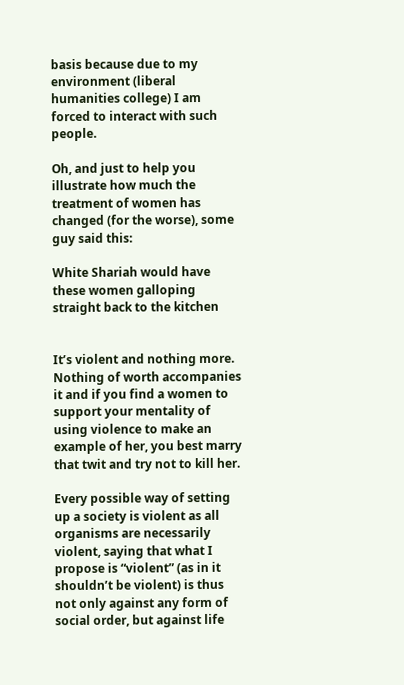basis because due to my environment (liberal humanities college) I am forced to interact with such people.

Oh, and just to help you illustrate how much the treatment of women has changed (for the worse), some guy said this:

White Shariah would have these women galloping straight back to the kitchen


It’s violent and nothing more. Nothing of worth accompanies it and if you find a women to support your mentality of using violence to make an example of her, you best marry that twit and try not to kill her.

Every possible way of setting up a society is violent as all organisms are necessarily violent, saying that what I propose is “violent” (as in it shouldn’t be violent) is thus not only against any form of social order, but against life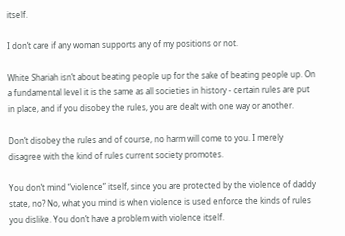itself.

I don’t care if any woman supports any of my positions or not.

White Shariah isn’t about beating people up for the sake of beating people up. On a fundamental level it is the same as all societies in history - certain rules are put in place, and if you disobey the rules, you are dealt with one way or another.

Don’t disobey the rules and of course, no harm will come to you. I merely disagree with the kind of rules current society promotes.

You don’t mind “violence” itself, since you are protected by the violence of daddy state, no? No, what you mind is when violence is used enforce the kinds of rules you dislike. You don’t have a problem with violence itself.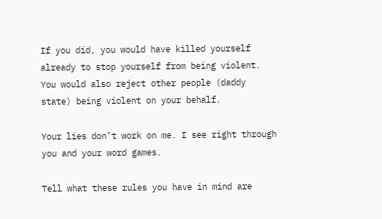If you did, you would have killed yourself already to stop yourself from being violent. You would also reject other people (daddy state) being violent on your behalf.

Your lies don’t work on me. I see right through you and your word games.

Tell what these rules you have in mind are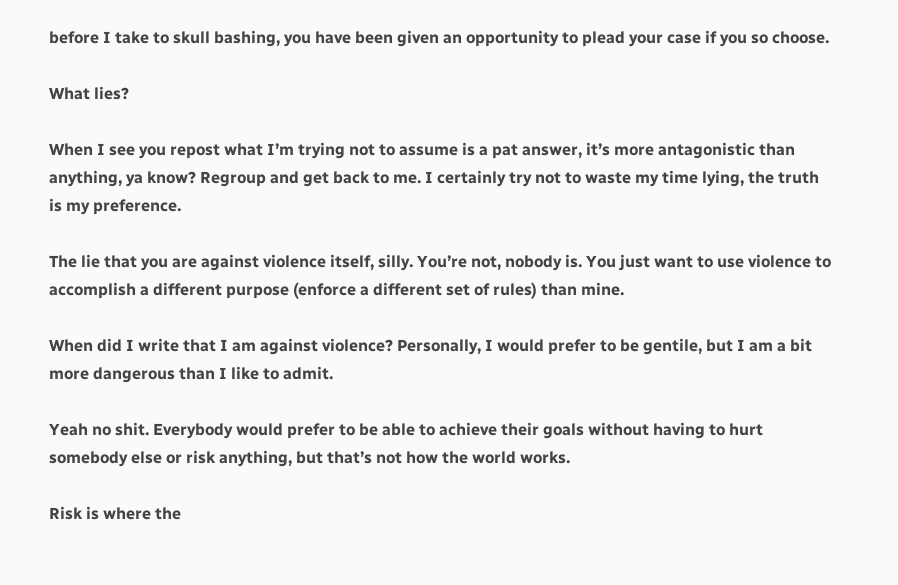before I take to skull bashing, you have been given an opportunity to plead your case if you so choose.

What lies?

When I see you repost what I’m trying not to assume is a pat answer, it’s more antagonistic than anything, ya know? Regroup and get back to me. I certainly try not to waste my time lying, the truth is my preference.

The lie that you are against violence itself, silly. You’re not, nobody is. You just want to use violence to accomplish a different purpose (enforce a different set of rules) than mine.

When did I write that I am against violence? Personally, I would prefer to be gentile, but I am a bit more dangerous than I like to admit.

Yeah no shit. Everybody would prefer to be able to achieve their goals without having to hurt somebody else or risk anything, but that’s not how the world works.

Risk is where the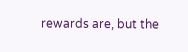rewards are, but the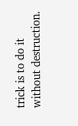trick is to do it without destruction.